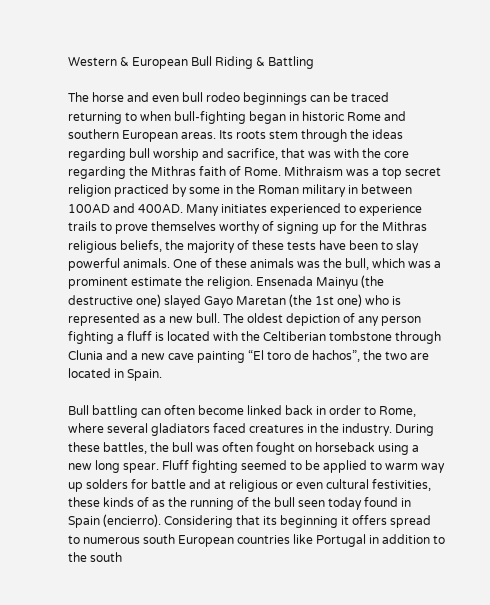Western & European Bull Riding & Battling

The horse and even bull rodeo beginnings can be traced returning to when bull-fighting began in historic Rome and southern European areas. Its roots stem through the ideas regarding bull worship and sacrifice, that was with the core regarding the Mithras faith of Rome. Mithraism was a top secret religion practiced by some in the Roman military in between 100AD and 400AD. Many initiates experienced to experience trails to prove themselves worthy of signing up for the Mithras religious beliefs, the majority of these tests have been to slay powerful animals. One of these animals was the bull, which was a prominent estimate the religion. Ensenada Mainyu (the destructive one) slayed Gayo Maretan (the 1st one) who is represented as a new bull. The oldest depiction of any person fighting a fluff is located with the Celtiberian tombstone through Clunia and a new cave painting “El toro de hachos”, the two are located in Spain.

Bull battling can often become linked back in order to Rome, where several gladiators faced creatures in the industry. During these battles, the bull was often fought on horseback using a new long spear. Fluff fighting seemed to be applied to warm way up solders for battle and at religious or even cultural festivities, these kinds of as the running of the bull seen today found in Spain (encierro). Considering that its beginning it offers spread to numerous south European countries like Portugal in addition to the south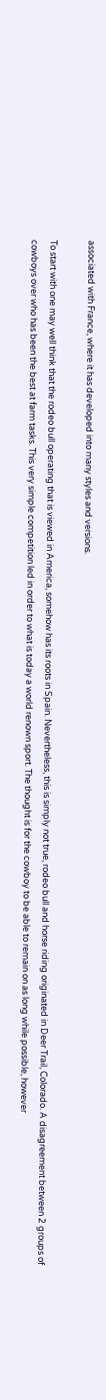associated with France, where it has developed into many styles and versions.

To start with one may well think that the rodeo bull operating that is viewed in America, somehow has its roots in Spain. Nevertheless, this is simply not true, rodeo bull and horse riding originated in Deer Trail, Colorado. A disagreement between 2 groups of cowboys over who has been the best at farm tasks. This very simple competition led in order to what is today a world renown sport. The thought is for the cowboy to be able to remain on as long while possible, however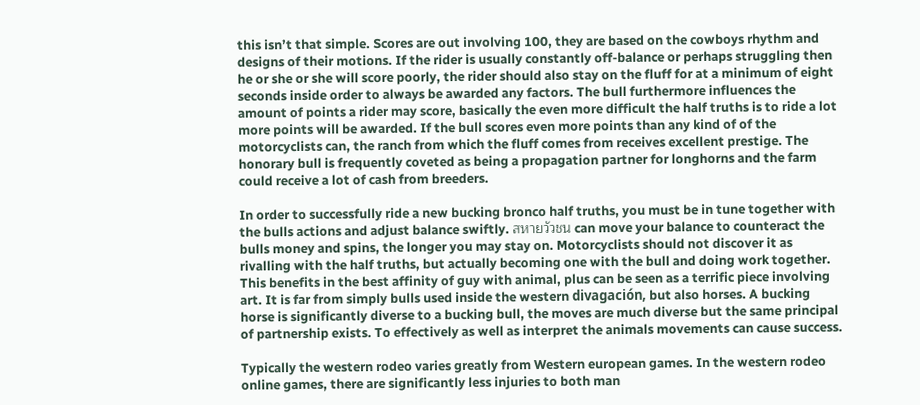this isn’t that simple. Scores are out involving 100, they are based on the cowboys rhythm and designs of their motions. If the rider is usually constantly off-balance or perhaps struggling then he or she or she will score poorly, the rider should also stay on the fluff for at a minimum of eight seconds inside order to always be awarded any factors. The bull furthermore influences the amount of points a rider may score, basically the even more difficult the half truths is to ride a lot more points will be awarded. If the bull scores even more points than any kind of of the motorcyclists can, the ranch from which the fluff comes from receives excellent prestige. The honorary bull is frequently coveted as being a propagation partner for longhorns and the farm could receive a lot of cash from breeders.

In order to successfully ride a new bucking bronco half truths, you must be in tune together with the bulls actions and adjust balance swiftly. สหายวัวชน can move your balance to counteract the bulls money and spins, the longer you may stay on. Motorcyclists should not discover it as rivalling with the half truths, but actually becoming one with the bull and doing work together. This benefits in the best affinity of guy with animal, plus can be seen as a terrific piece involving art. It is far from simply bulls used inside the western divagación, but also horses. A bucking horse is significantly diverse to a bucking bull, the moves are much diverse but the same principal of partnership exists. To effectively as well as interpret the animals movements can cause success.

Typically the western rodeo varies greatly from Western european games. In the western rodeo online games, there are significantly less injuries to both man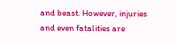and beast. However, injuries and even fatalities are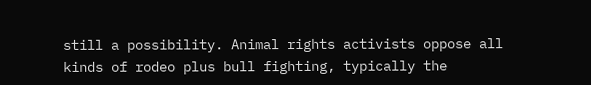still a possibility. Animal rights activists oppose all kinds of rodeo plus bull fighting, typically the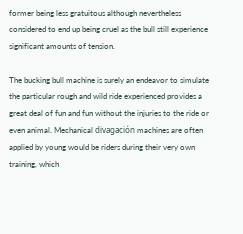former being less gratuitous although nevertheless considered to end up being cruel as the bull still experience significant amounts of tension.

The bucking bull machine is surely an endeavor to simulate the particular rough and wild ride experienced provides a great deal of fun and fun without the injuries to the ride or even animal. Mechanical divagación machines are often applied by young would be riders during their very own training, which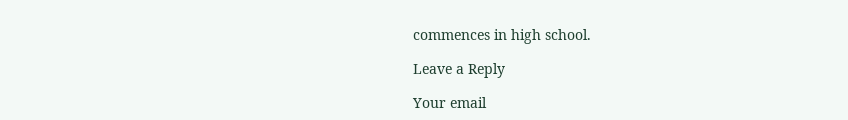commences in high school.

Leave a Reply

Your email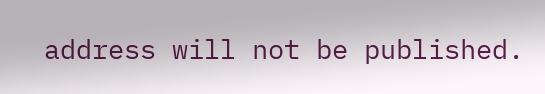address will not be published.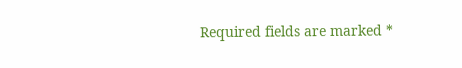Required fields are marked *